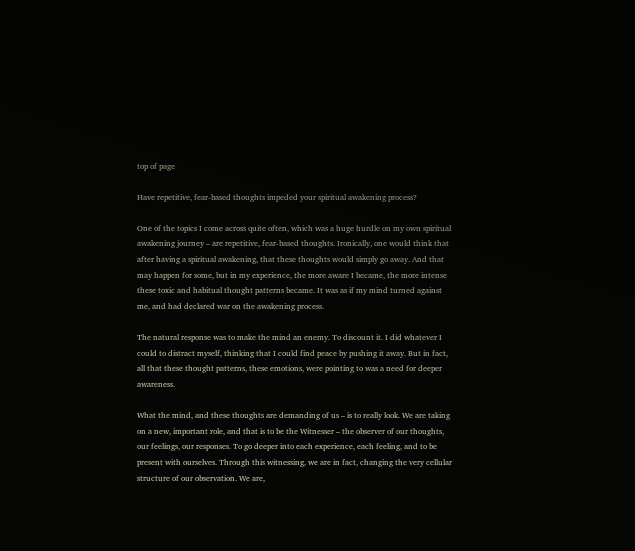top of page

Have repetitive, fear-based thoughts impeded your spiritual awakening process?

One of the topics I come across quite often, which was a huge hurdle on my own spiritual awakening journey – are repetitive, fear-based thoughts. Ironically, one would think that after having a spiritual awakening, that these thoughts would simply go away. And that may happen for some, but in my experience, the more aware I became, the more intense these toxic and habitual thought patterns became. It was as if my mind turned against me, and had declared war on the awakening process.

The natural response was to make the mind an enemy. To discount it. I did whatever I could to distract myself, thinking that I could find peace by pushing it away. But in fact, all that these thought patterns, these emotions, were pointing to was a need for deeper awareness.

What the mind, and these thoughts are demanding of us – is to really look. We are taking on a new, important role, and that is to be the Witnesser – the observer of our thoughts, our feelings, our responses. To go deeper into each experience, each feeling, and to be present with ourselves. Through this witnessing, we are in fact, changing the very cellular structure of our observation. We are,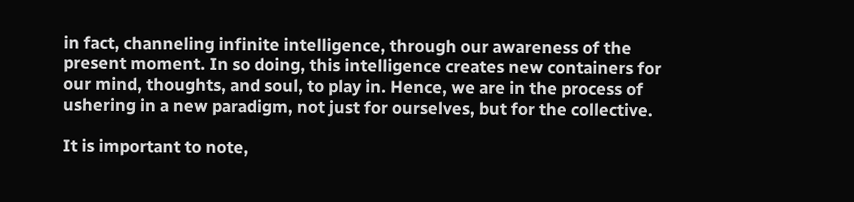in fact, channeling infinite intelligence, through our awareness of the present moment. In so doing, this intelligence creates new containers for our mind, thoughts, and soul, to play in. Hence, we are in the process of ushering in a new paradigm, not just for ourselves, but for the collective.

It is important to note,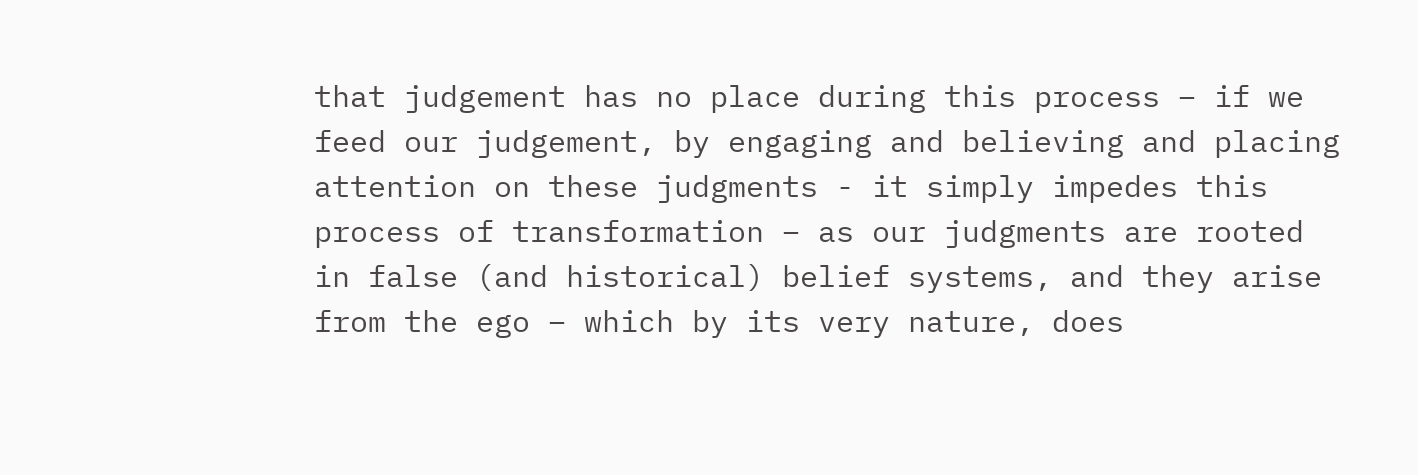that judgement has no place during this process – if we feed our judgement, by engaging and believing and placing attention on these judgments - it simply impedes this process of transformation – as our judgments are rooted in false (and historical) belief systems, and they arise from the ego – which by its very nature, does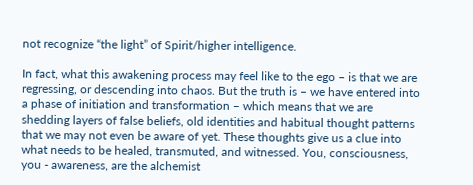not recognize “the light” of Spirit/higher intelligence.

In fact, what this awakening process may feel like to the ego – is that we are regressing, or descending into chaos. But the truth is – we have entered into a phase of initiation and transformation – which means that we are shedding layers of false beliefs, old identities and habitual thought patterns that we may not even be aware of yet. These thoughts give us a clue into what needs to be healed, transmuted, and witnessed. You, consciousness, you - awareness, are the alchemist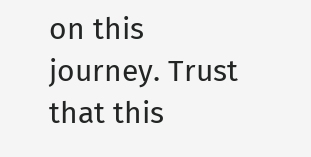on this journey. Trust that this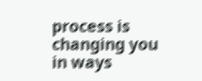process is changing you in ways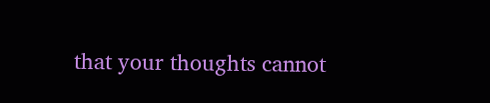that your thoughts cannot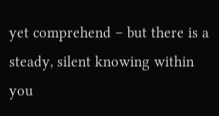yet comprehend – but there is a steady, silent knowing within you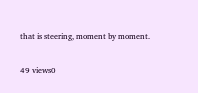that is steering, moment by moment.

49 views0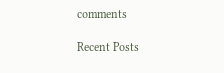comments

Recent Posts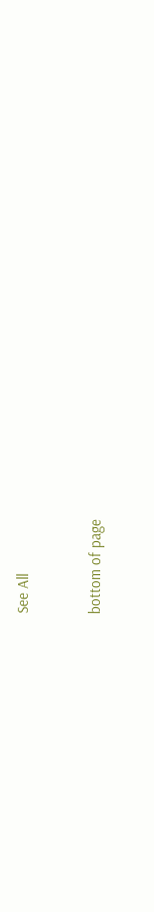See All


bottom of page